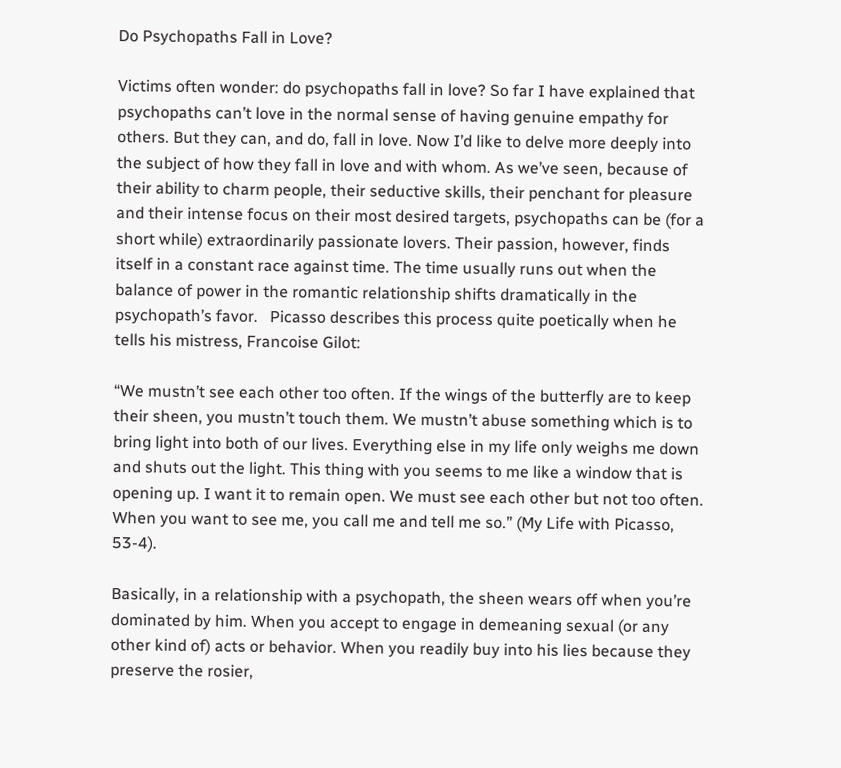Do Psychopaths Fall in Love?

Victims often wonder: do psychopaths fall in love? So far I have explained that psychopaths can’t love in the normal sense of having genuine empathy for others. But they can, and do, fall in love. Now I’d like to delve more deeply into the subject of how they fall in love and with whom. As we’ve seen, because of their ability to charm people, their seductive skills, their penchant for pleasure and their intense focus on their most desired targets, psychopaths can be (for a short while) extraordinarily passionate lovers. Their passion, however, finds itself in a constant race against time. The time usually runs out when the balance of power in the romantic relationship shifts dramatically in the psychopath’s favor.   Picasso describes this process quite poetically when he tells his mistress, Francoise Gilot:

“We mustn’t see each other too often. If the wings of the butterfly are to keep their sheen, you mustn’t touch them. We mustn’t abuse something which is to bring light into both of our lives. Everything else in my life only weighs me down and shuts out the light. This thing with you seems to me like a window that is opening up. I want it to remain open. We must see each other but not too often. When you want to see me, you call me and tell me so.” (My Life with Picasso, 53-4).

Basically, in a relationship with a psychopath, the sheen wears off when you’re dominated by him. When you accept to engage in demeaning sexual (or any other kind of) acts or behavior. When you readily buy into his lies because they preserve the rosier,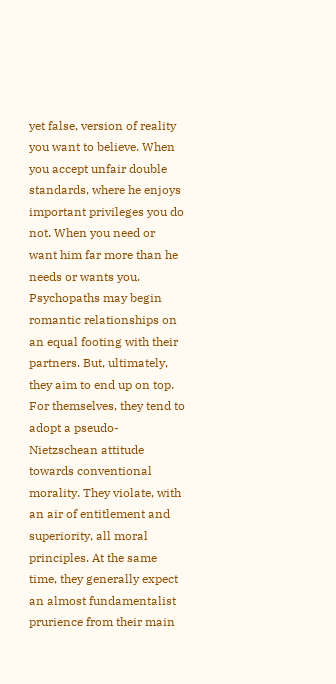yet false, version of reality you want to believe. When you accept unfair double standards, where he enjoys important privileges you do not. When you need or want him far more than he needs or wants you. Psychopaths may begin romantic relationships on an equal footing with their partners. But, ultimately, they aim to end up on top. For themselves, they tend to adopt a pseudo-Nietzschean attitude towards conventional morality. They violate, with an air of entitlement and superiority, all moral principles. At the same time, they generally expect an almost fundamentalist prurience from their main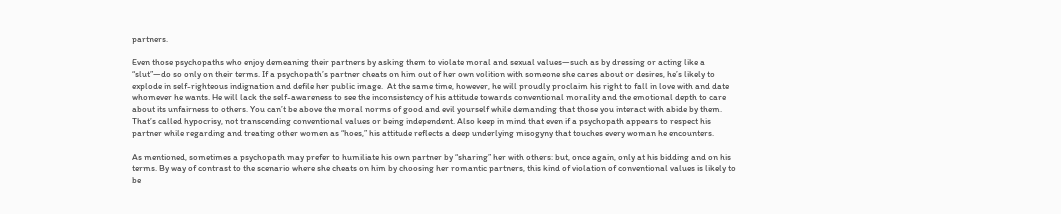partners.

Even those psychopaths who enjoy demeaning their partners by asking them to violate moral and sexual values—such as by dressing or acting like a “slut”—do so only on their terms. If a psychopath’s partner cheats on him out of her own volition with someone she cares about or desires, he’s likely to explode in self-righteous indignation and defile her public image.  At the same time, however, he will proudly proclaim his right to fall in love with and date whomever he wants. He will lack the self-awareness to see the inconsistency of his attitude towards conventional morality and the emotional depth to care about its unfairness to others. You can’t be above the moral norms of good and evil yourself while demanding that those you interact with abide by them. That’s called hypocrisy, not transcending conventional values or being independent. Also keep in mind that even if a psychopath appears to respect his partner while regarding and treating other women as “hoes,” his attitude reflects a deep underlying misogyny that touches every woman he encounters.

As mentioned, sometimes a psychopath may prefer to humiliate his own partner by “sharing” her with others: but, once again, only at his bidding and on his terms. By way of contrast to the scenario where she cheats on him by choosing her romantic partners, this kind of violation of conventional values is likely to be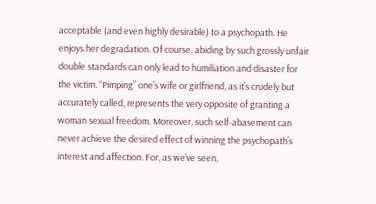acceptable (and even highly desirable) to a psychopath. He enjoys her degradation. Of course, abiding by such grossly unfair double standards can only lead to humiliation and disaster for the victim. “Pimping” one’s wife or girlfriend, as it’s crudely but accurately called, represents the very opposite of granting a woman sexual freedom. Moreover, such self-abasement can never achieve the desired effect of winning the psychopath’s interest and affection. For, as we’ve seen,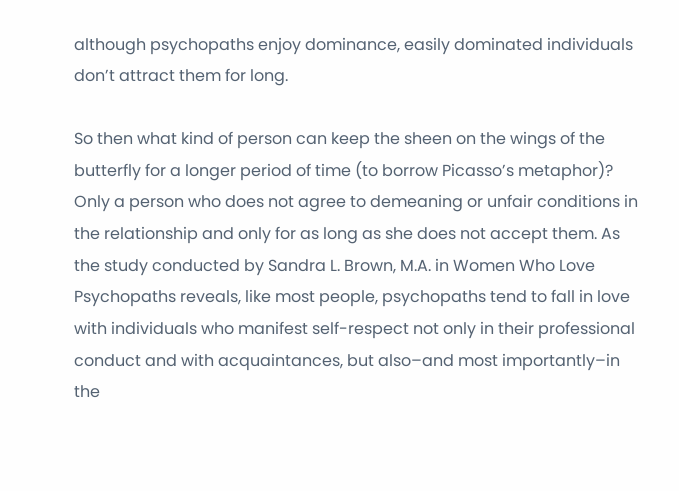although psychopaths enjoy dominance, easily dominated individuals don’t attract them for long.

So then what kind of person can keep the sheen on the wings of the butterfly for a longer period of time (to borrow Picasso’s metaphor)? Only a person who does not agree to demeaning or unfair conditions in the relationship and only for as long as she does not accept them. As the study conducted by Sandra L. Brown, M.A. in Women Who Love Psychopaths reveals, like most people, psychopaths tend to fall in love with individuals who manifest self-respect not only in their professional conduct and with acquaintances, but also–and most importantly–in the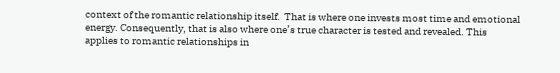context of the romantic relationship itself.  That is where one invests most time and emotional energy. Consequently, that is also where one’s true character is tested and revealed. This applies to romantic relationships in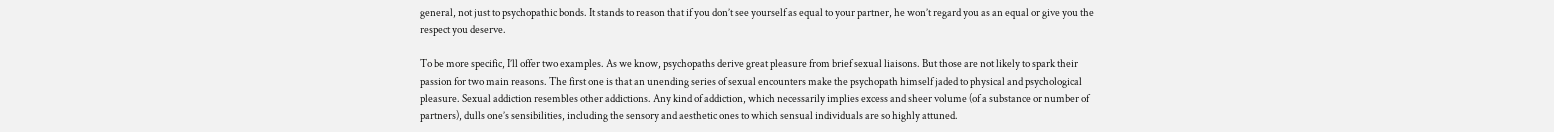general, not just to psychopathic bonds. It stands to reason that if you don’t see yourself as equal to your partner, he won’t regard you as an equal or give you the respect you deserve.

To be more specific, I’ll offer two examples. As we know, psychopaths derive great pleasure from brief sexual liaisons. But those are not likely to spark their passion for two main reasons. The first one is that an unending series of sexual encounters make the psychopath himself jaded to physical and psychological pleasure. Sexual addiction resembles other addictions. Any kind of addiction, which necessarily implies excess and sheer volume (of a substance or number of partners), dulls one’s sensibilities, including the sensory and aesthetic ones to which sensual individuals are so highly attuned.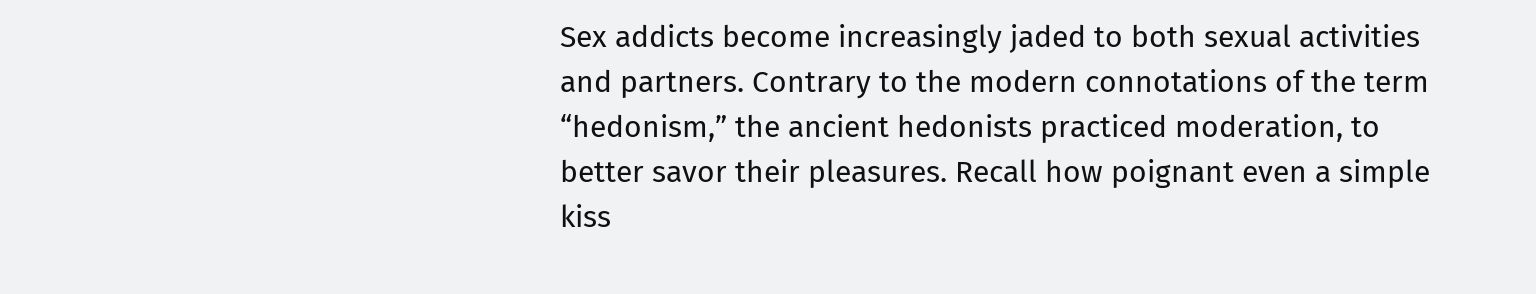Sex addicts become increasingly jaded to both sexual activities and partners. Contrary to the modern connotations of the term “hedonism,” the ancient hedonists practiced moderation, to better savor their pleasures. Recall how poignant even a simple kiss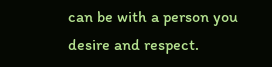can be with a person you desire and respect.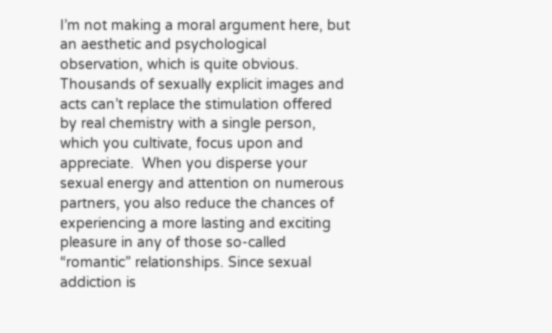I’m not making a moral argument here, but an aesthetic and psychological observation, which is quite obvious. Thousands of sexually explicit images and acts can’t replace the stimulation offered by real chemistry with a single person, which you cultivate, focus upon and appreciate.  When you disperse your sexual energy and attention on numerous partners, you also reduce the chances of experiencing a more lasting and exciting pleasure in any of those so-called “romantic” relationships. Since sexual addiction is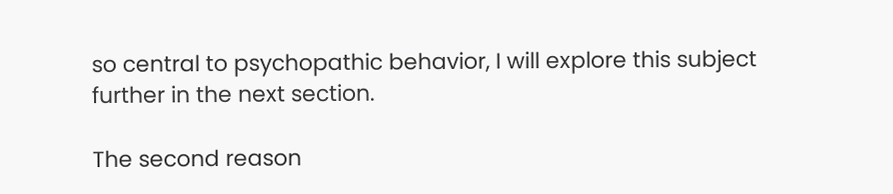so central to psychopathic behavior, I will explore this subject further in the next section.

The second reason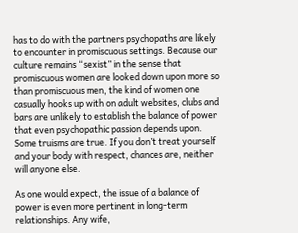has to do with the partners psychopaths are likely to encounter in promiscuous settings. Because our culture remains “sexist” in the sense that promiscuous women are looked down upon more so than promiscuous men, the kind of women one casually hooks up with on adult websites, clubs and bars are unlikely to establish the balance of power that even psychopathic passion depends upon. Some truisms are true. If you don’t treat yourself and your body with respect, chances are, neither will anyone else.

As one would expect, the issue of a balance of power is even more pertinent in long-term relationships. Any wife,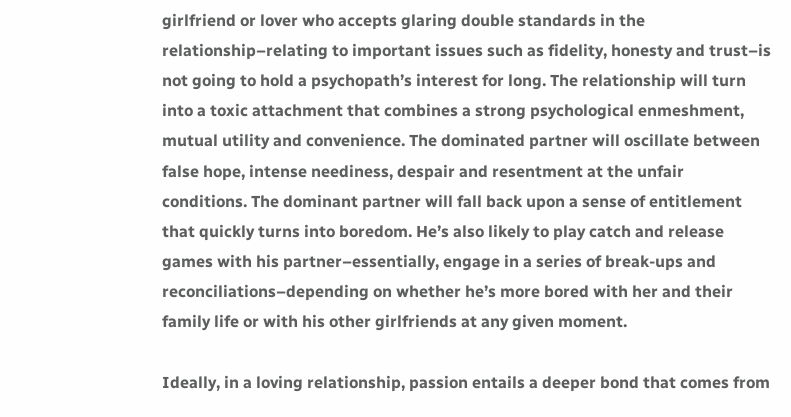girlfriend or lover who accepts glaring double standards in the relationship–relating to important issues such as fidelity, honesty and trust–is not going to hold a psychopath’s interest for long. The relationship will turn into a toxic attachment that combines a strong psychological enmeshment, mutual utility and convenience. The dominated partner will oscillate between false hope, intense neediness, despair and resentment at the unfair conditions. The dominant partner will fall back upon a sense of entitlement that quickly turns into boredom. He’s also likely to play catch and release games with his partner–essentially, engage in a series of break-ups and reconciliations–depending on whether he’s more bored with her and their family life or with his other girlfriends at any given moment.

Ideally, in a loving relationship, passion entails a deeper bond that comes from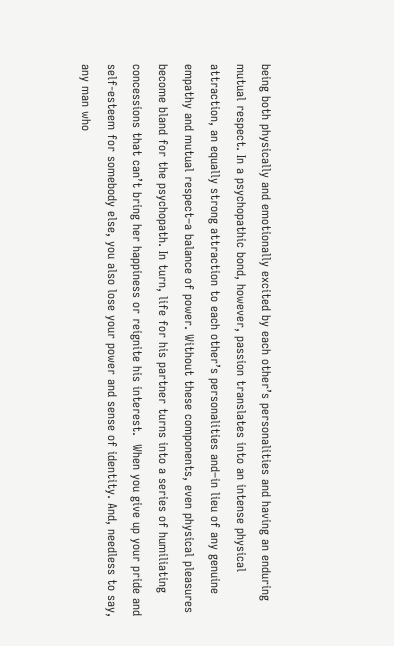being both physically and emotionally excited by each other’s personalities and having an enduring mutual respect. In a psychopathic bond, however, passion translates into an intense physical attraction, an equally strong attraction to each other’s personalities and–in lieu of any genuine empathy and mutual respect–a balance of power. Without these components, even physical pleasures become bland for the psychopath. In turn, life for his partner turns into a series of humiliating concessions that can’t bring her happiness or reignite his interest.  When you give up your pride and self-esteem for somebody else, you also lose your power and sense of identity. And, needless to say, any man who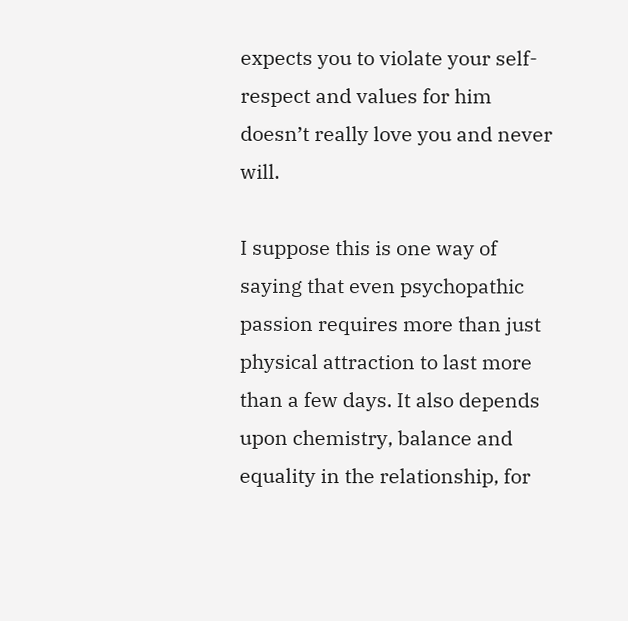expects you to violate your self-respect and values for him doesn’t really love you and never will.

I suppose this is one way of saying that even psychopathic passion requires more than just physical attraction to last more than a few days. It also depends upon chemistry, balance and equality in the relationship, for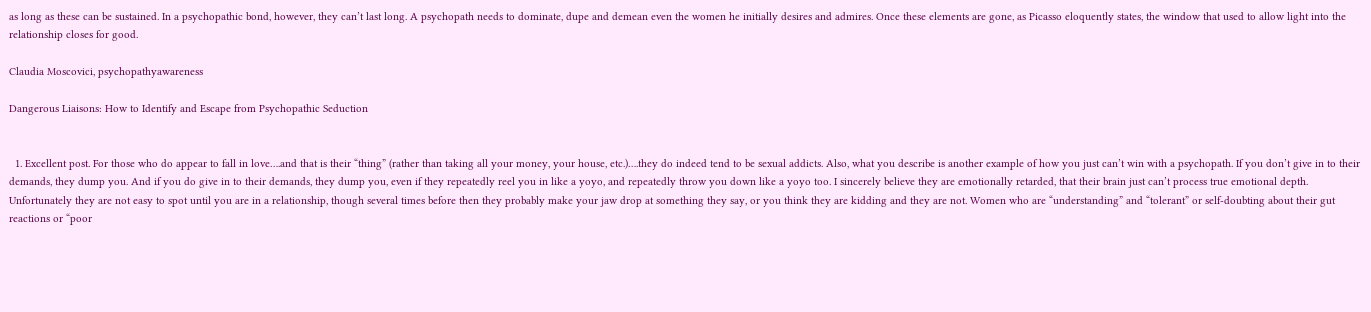as long as these can be sustained. In a psychopathic bond, however, they can’t last long. A psychopath needs to dominate, dupe and demean even the women he initially desires and admires. Once these elements are gone, as Picasso eloquently states, the window that used to allow light into the relationship closes for good.

Claudia Moscovici, psychopathyawareness

Dangerous Liaisons: How to Identify and Escape from Psychopathic Seduction


  1. Excellent post. For those who do appear to fall in love….and that is their “thing” (rather than taking all your money, your house, etc.)….they do indeed tend to be sexual addicts. Also, what you describe is another example of how you just can’t win with a psychopath. If you don’t give in to their demands, they dump you. And if you do give in to their demands, they dump you, even if they repeatedly reel you in like a yoyo, and repeatedly throw you down like a yoyo too. I sincerely believe they are emotionally retarded, that their brain just can’t process true emotional depth. Unfortunately they are not easy to spot until you are in a relationship, though several times before then they probably make your jaw drop at something they say, or you think they are kidding and they are not. Women who are “understanding” and “tolerant” or self-doubting about their gut reactions or “poor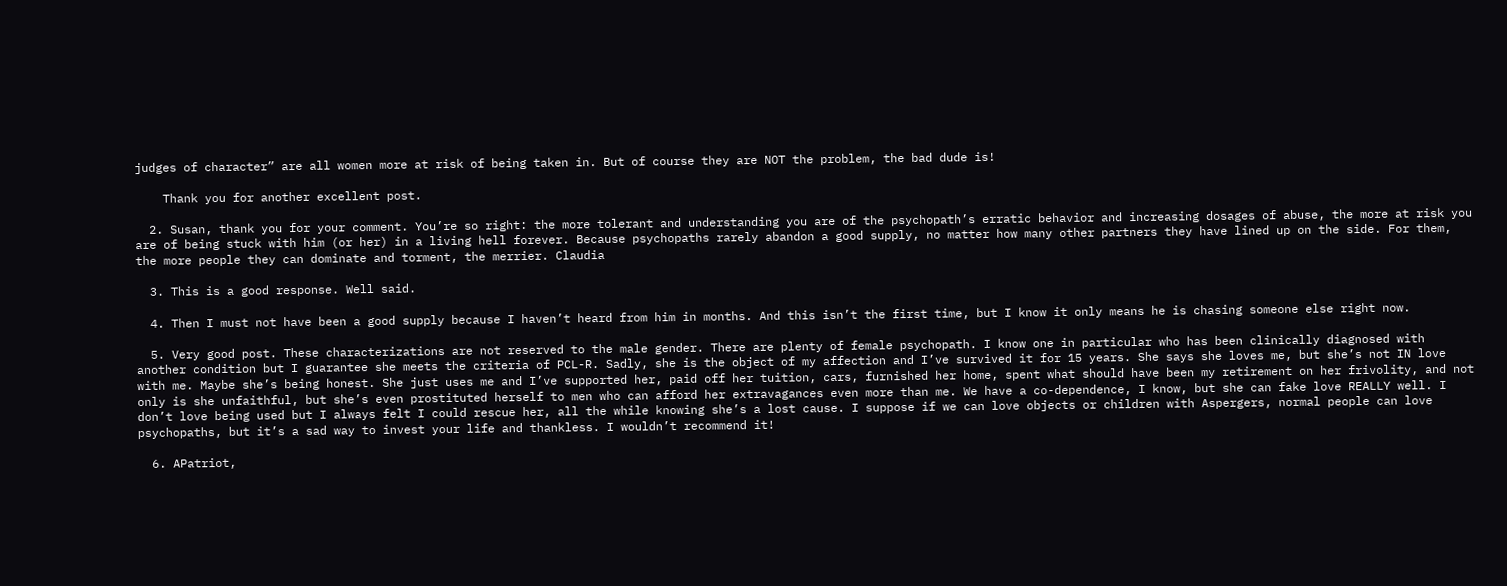judges of character” are all women more at risk of being taken in. But of course they are NOT the problem, the bad dude is!

    Thank you for another excellent post.

  2. Susan, thank you for your comment. You’re so right: the more tolerant and understanding you are of the psychopath’s erratic behavior and increasing dosages of abuse, the more at risk you are of being stuck with him (or her) in a living hell forever. Because psychopaths rarely abandon a good supply, no matter how many other partners they have lined up on the side. For them, the more people they can dominate and torment, the merrier. Claudia

  3. This is a good response. Well said.

  4. Then I must not have been a good supply because I haven’t heard from him in months. And this isn’t the first time, but I know it only means he is chasing someone else right now.

  5. Very good post. These characterizations are not reserved to the male gender. There are plenty of female psychopath. I know one in particular who has been clinically diagnosed with another condition but I guarantee she meets the criteria of PCL-R. Sadly, she is the object of my affection and I’ve survived it for 15 years. She says she loves me, but she’s not IN love with me. Maybe she’s being honest. She just uses me and I’ve supported her, paid off her tuition, cars, furnished her home, spent what should have been my retirement on her frivolity, and not only is she unfaithful, but she’s even prostituted herself to men who can afford her extravagances even more than me. We have a co-dependence, I know, but she can fake love REALLY well. I don’t love being used but I always felt I could rescue her, all the while knowing she’s a lost cause. I suppose if we can love objects or children with Aspergers, normal people can love psychopaths, but it’s a sad way to invest your life and thankless. I wouldn’t recommend it!

  6. APatriot,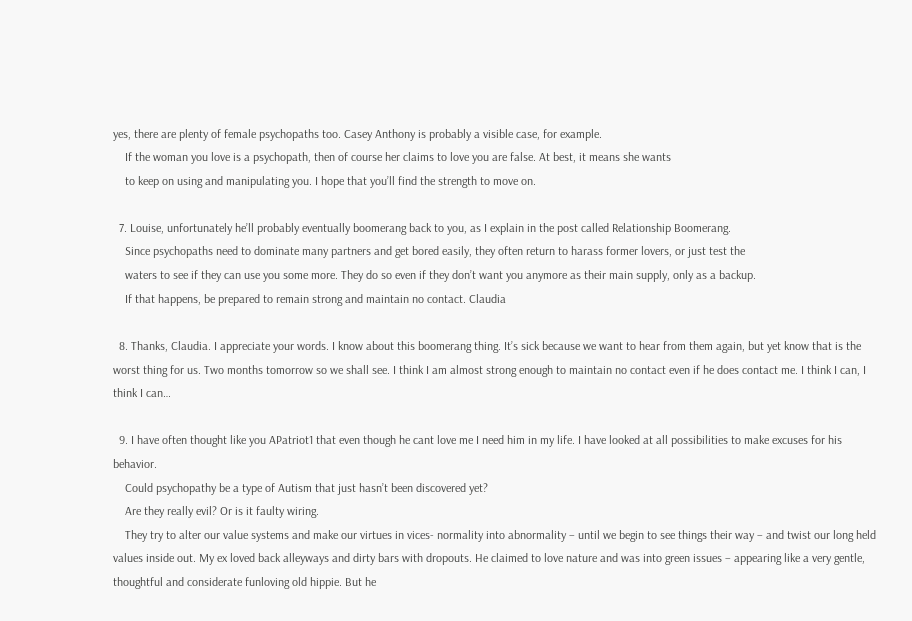yes, there are plenty of female psychopaths too. Casey Anthony is probably a visible case, for example.
    If the woman you love is a psychopath, then of course her claims to love you are false. At best, it means she wants
    to keep on using and manipulating you. I hope that you’ll find the strength to move on.

  7. Louise, unfortunately he’ll probably eventually boomerang back to you, as I explain in the post called Relationship Boomerang.
    Since psychopaths need to dominate many partners and get bored easily, they often return to harass former lovers, or just test the
    waters to see if they can use you some more. They do so even if they don’t want you anymore as their main supply, only as a backup.
    If that happens, be prepared to remain strong and maintain no contact. Claudia

  8. Thanks, Claudia. I appreciate your words. I know about this boomerang thing. It’s sick because we want to hear from them again, but yet know that is the worst thing for us. Two months tomorrow so we shall see. I think I am almost strong enough to maintain no contact even if he does contact me. I think I can, I think I can…

  9. I have often thought like you APatriot1 that even though he cant love me I need him in my life. I have looked at all possibilities to make excuses for his behavior.
    Could psychopathy be a type of Autism that just hasn’t been discovered yet?
    Are they really evil? Or is it faulty wiring.
    They try to alter our value systems and make our virtues in vices- normality into abnormality – until we begin to see things their way – and twist our long held values inside out. My ex loved back alleyways and dirty bars with dropouts. He claimed to love nature and was into green issues – appearing like a very gentle, thoughtful and considerate funloving old hippie. But he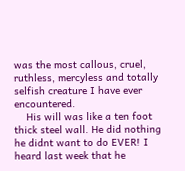was the most callous, cruel, ruthless, mercyless and totally selfish creature I have ever encountered.
    His will was like a ten foot thick steel wall. He did nothing he didnt want to do EVER! I heard last week that he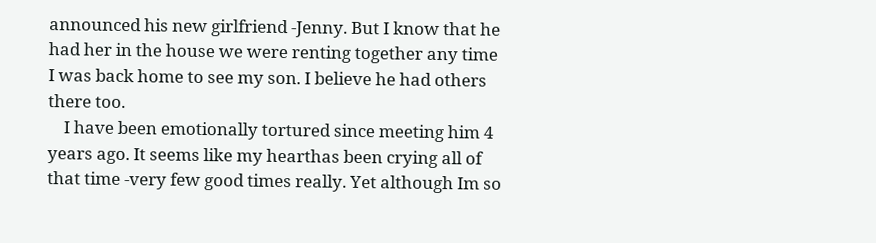announced his new girlfriend -Jenny. But I know that he had her in the house we were renting together any time I was back home to see my son. I believe he had others there too.
    I have been emotionally tortured since meeting him 4 years ago. It seems like my hearthas been crying all of that time -very few good times really. Yet although Im so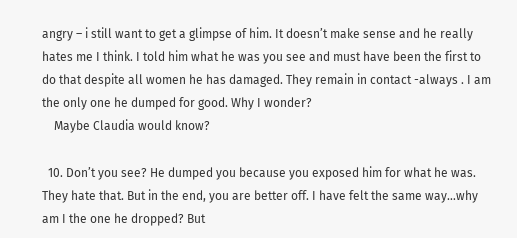angry – i still want to get a glimpse of him. It doesn’t make sense and he really hates me I think. I told him what he was you see and must have been the first to do that despite all women he has damaged. They remain in contact -always . I am the only one he dumped for good. Why I wonder?
    Maybe Claudia would know?

  10. Don’t you see? He dumped you because you exposed him for what he was. They hate that. But in the end, you are better off. I have felt the same way…why am I the one he dropped? But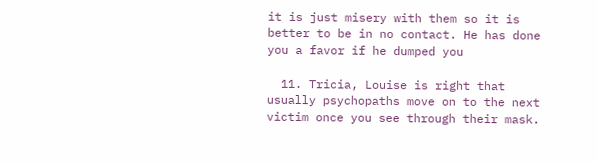it is just misery with them so it is better to be in no contact. He has done you a favor if he dumped you

  11. Tricia, Louise is right that usually psychopaths move on to the next victim once you see through their mask.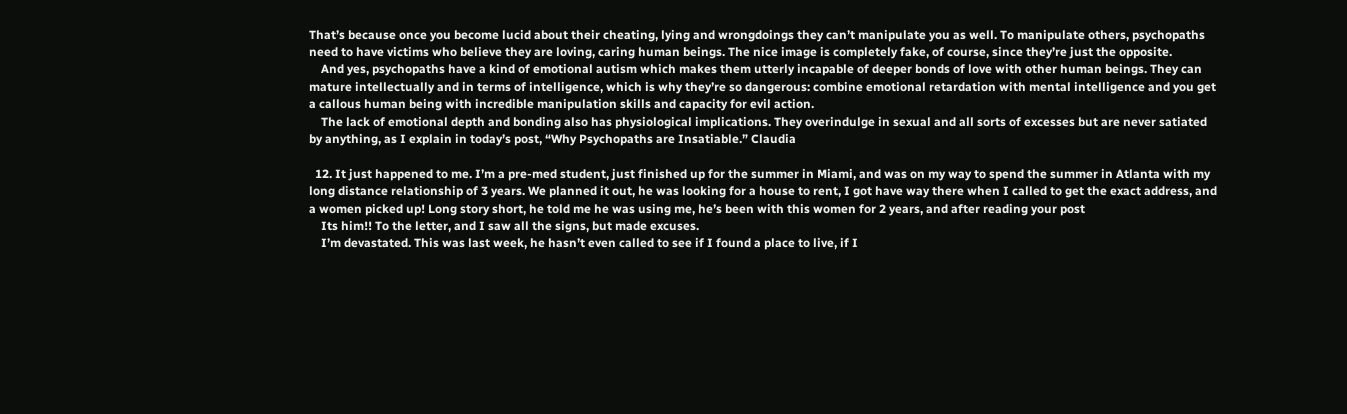That’s because once you become lucid about their cheating, lying and wrongdoings they can’t manipulate you as well. To manipulate others, psychopaths need to have victims who believe they are loving, caring human beings. The nice image is completely fake, of course, since they’re just the opposite.
    And yes, psychopaths have a kind of emotional autism which makes them utterly incapable of deeper bonds of love with other human beings. They can mature intellectually and in terms of intelligence, which is why they’re so dangerous: combine emotional retardation with mental intelligence and you get a callous human being with incredible manipulation skills and capacity for evil action.
    The lack of emotional depth and bonding also has physiological implications. They overindulge in sexual and all sorts of excesses but are never satiated by anything, as I explain in today’s post, “Why Psychopaths are Insatiable.” Claudia

  12. It just happened to me. I’m a pre-med student, just finished up for the summer in Miami, and was on my way to spend the summer in Atlanta with my long distance relationship of 3 years. We planned it out, he was looking for a house to rent, I got have way there when I called to get the exact address, and a women picked up! Long story short, he told me he was using me, he’s been with this women for 2 years, and after reading your post
    Its him!! To the letter, and I saw all the signs, but made excuses.
    I’m devastated. This was last week, he hasn’t even called to see if I found a place to live, if I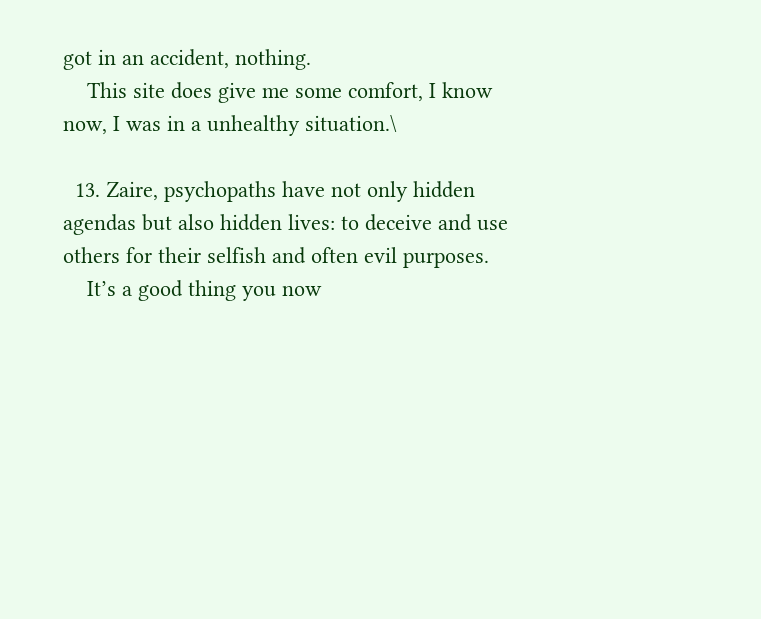got in an accident, nothing.
    This site does give me some comfort, I know now, I was in a unhealthy situation.\

  13. Zaire, psychopaths have not only hidden agendas but also hidden lives: to deceive and use others for their selfish and often evil purposes.
    It’s a good thing you now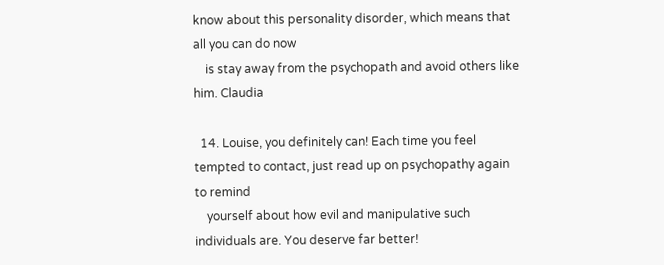know about this personality disorder, which means that all you can do now
    is stay away from the psychopath and avoid others like him. Claudia

  14. Louise, you definitely can! Each time you feel tempted to contact, just read up on psychopathy again to remind
    yourself about how evil and manipulative such individuals are. You deserve far better!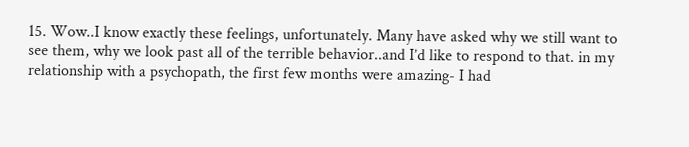15. Wow..I know exactly these feelings, unfortunately. Many have asked why we still want to see them, why we look past all of the terrible behavior..and I’d like to respond to that. in my relationship with a psychopath, the first few months were amazing- I had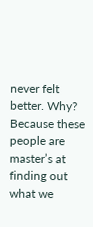never felt better. Why? Because these people are master’s at finding out what we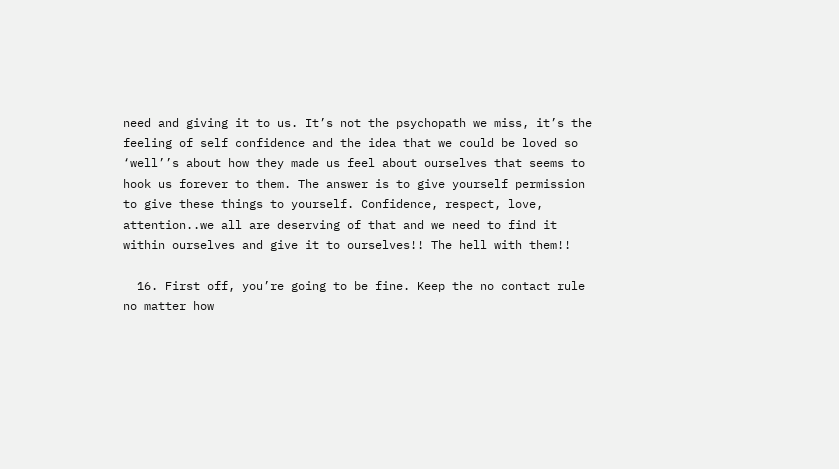need and giving it to us. It’s not the psychopath we miss, it’s the feeling of self confidence and the idea that we could be loved so ‘well’’s about how they made us feel about ourselves that seems to hook us forever to them. The answer is to give yourself permission to give these things to yourself. Confidence, respect, love, attention..we all are deserving of that and we need to find it within ourselves and give it to ourselves!! The hell with them!!

  16. First off, you’re going to be fine. Keep the no contact rule no matter how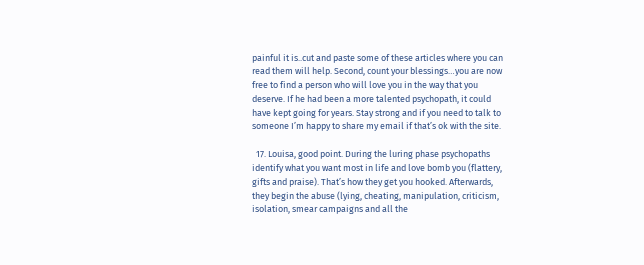painful it is..cut and paste some of these articles where you can read them will help. Second, count your blessings…you are now free to find a person who will love you in the way that you deserve. If he had been a more talented psychopath, it could have kept going for years. Stay strong and if you need to talk to someone I’m happy to share my email if that’s ok with the site.

  17. Louisa, good point. During the luring phase psychopaths identify what you want most in life and love bomb you (flattery, gifts and praise). That’s how they get you hooked. Afterwards, they begin the abuse (lying, cheating, manipulation, criticism, isolation, smear campaigns and all the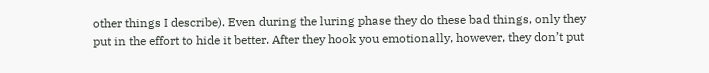other things I describe). Even during the luring phase they do these bad things, only they put in the effort to hide it better. After they hook you emotionally, however, they don’t put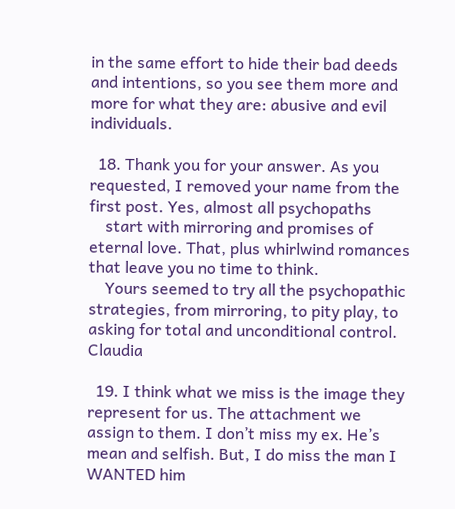in the same effort to hide their bad deeds and intentions, so you see them more and more for what they are: abusive and evil individuals.

  18. Thank you for your answer. As you requested, I removed your name from the first post. Yes, almost all psychopaths
    start with mirroring and promises of eternal love. That, plus whirlwind romances that leave you no time to think.
    Yours seemed to try all the psychopathic strategies, from mirroring, to pity play, to asking for total and unconditional control. Claudia

  19. I think what we miss is the image they represent for us. The attachment we assign to them. I don’t miss my ex. He’s mean and selfish. But, I do miss the man I WANTED him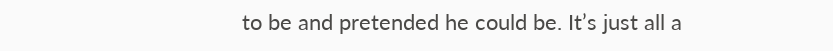to be and pretended he could be. It’s just all a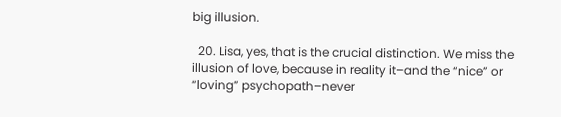big illusion.

  20. Lisa, yes, that is the crucial distinction. We miss the illusion of love, because in reality it–and the “nice” or “loving” psychopath–never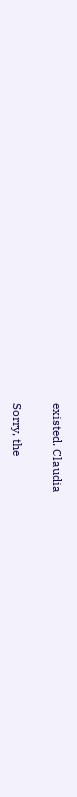existed. Claudia

Sorry, the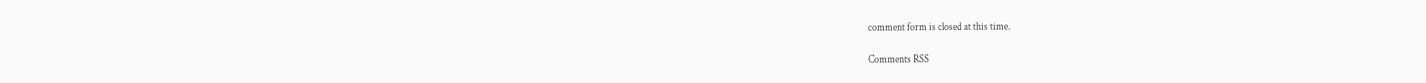comment form is closed at this time.

Comments RSS